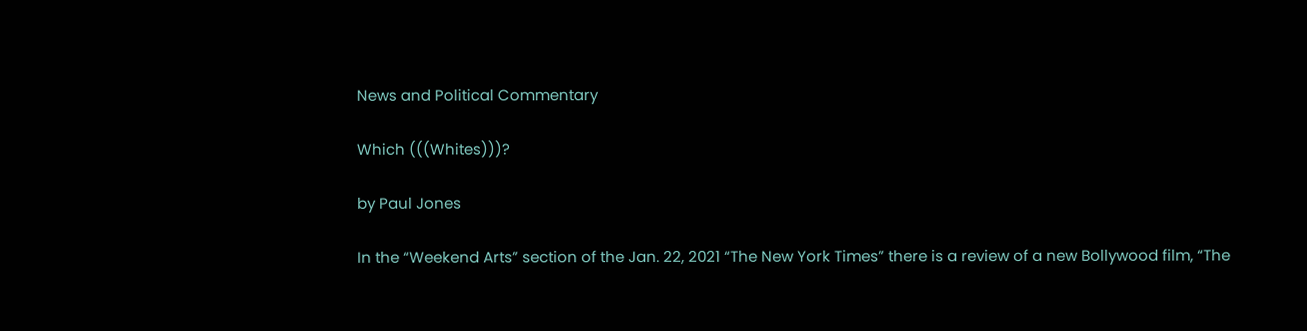News and Political Commentary

Which (((Whites)))?

by Paul Jones

In the “Weekend Arts” section of the Jan. 22, 2021 “The New York Times” there is a review of a new Bollywood film, “The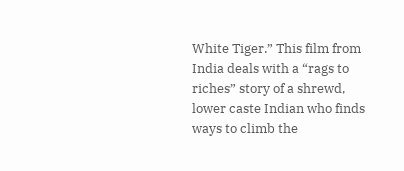White Tiger.” This film from India deals with a “rags to riches” story of a shrewd, lower caste Indian who finds ways to climb the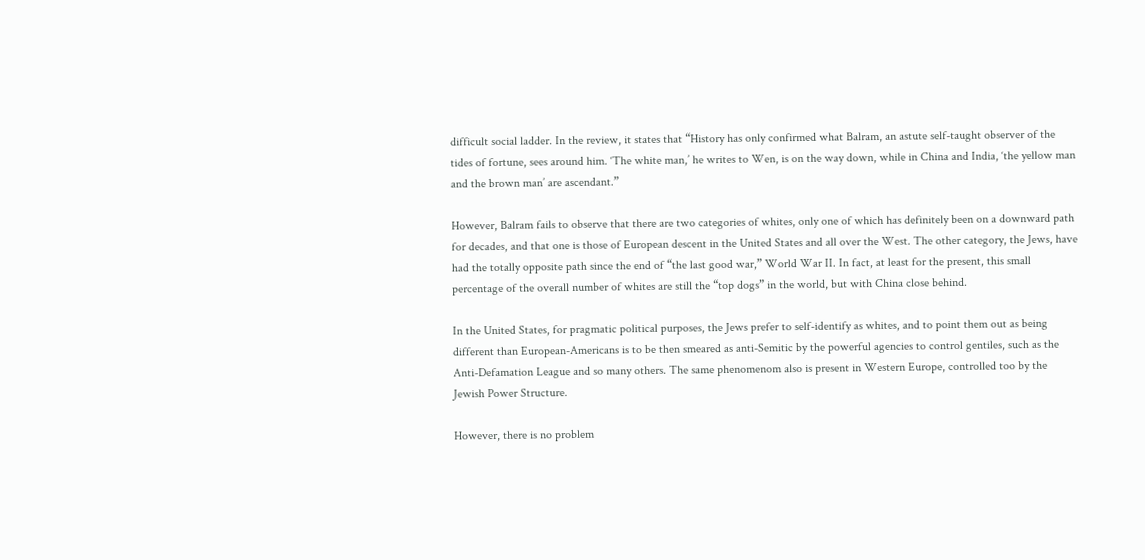difficult social ladder. In the review, it states that “History has only confirmed what Balram, an astute self-taught observer of the tides of fortune, sees around him. ‘The white man,’ he writes to Wen, is on the way down, while in China and India, ‘the yellow man and the brown man’ are ascendant.”

However, Balram fails to observe that there are two categories of whites, only one of which has definitely been on a downward path for decades, and that one is those of European descent in the United States and all over the West. The other category, the Jews, have had the totally opposite path since the end of “the last good war,” World War II. In fact, at least for the present, this small percentage of the overall number of whites are still the “top dogs” in the world, but with China close behind.

In the United States, for pragmatic political purposes, the Jews prefer to self-identify as whites, and to point them out as being different than European-Americans is to be then smeared as anti-Semitic by the powerful agencies to control gentiles, such as the Anti-Defamation League and so many others. The same phenomenom also is present in Western Europe, controlled too by the Jewish Power Structure.

However, there is no problem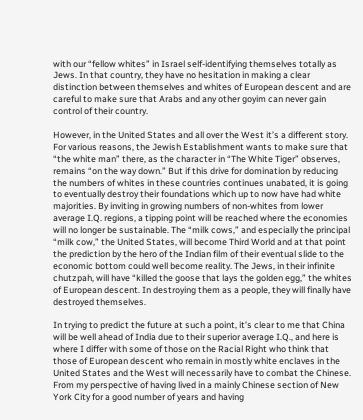with our “fellow whites” in Israel self-identifying themselves totally as Jews. In that country, they have no hesitation in making a clear distinction between themselves and whites of European descent and are careful to make sure that Arabs and any other goyim can never gain control of their country.

However, in the United States and all over the West it’s a different story. For various reasons, the Jewish Establishment wants to make sure that “the white man” there, as the character in “The White Tiger” observes, remains “on the way down.” But if this drive for domination by reducing the numbers of whites in these countries continues unabated, it is going to eventually destroy their foundations which up to now have had white majorities. By inviting in growing numbers of non-whites from lower average I.Q. regions, a tipping point will be reached where the economies will no longer be sustainable. The “milk cows,” and especially the principal “milk cow,” the United States, will become Third World and at that point the prediction by the hero of the Indian film of their eventual slide to the economic bottom could well become reality. The Jews, in their infinite chutzpah, will have “killed the goose that lays the golden egg,” the whites of European descent. In destroying them as a people, they will finally have destroyed themselves.

In trying to predict the future at such a point, it’s clear to me that China will be well ahead of India due to their superior average I.Q., and here is where I differ with some of those on the Racial Right who think that those of European descent who remain in mostly white enclaves in the United States and the West will necessarily have to combat the Chinese. From my perspective of having lived in a mainly Chinese section of New York City for a good number of years and having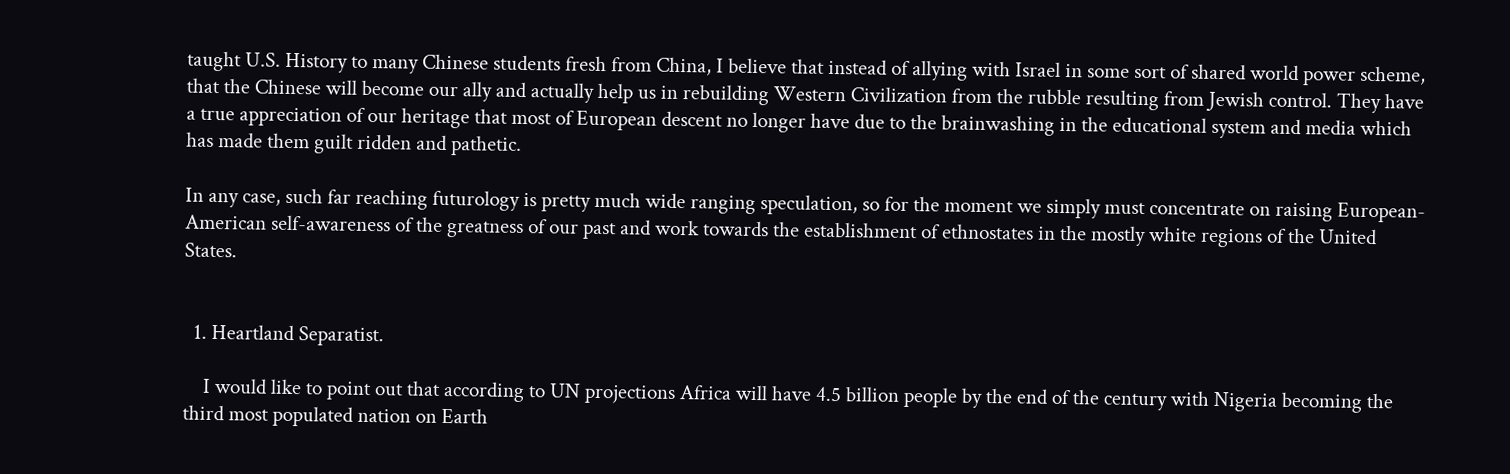taught U.S. History to many Chinese students fresh from China, I believe that instead of allying with Israel in some sort of shared world power scheme, that the Chinese will become our ally and actually help us in rebuilding Western Civilization from the rubble resulting from Jewish control. They have a true appreciation of our heritage that most of European descent no longer have due to the brainwashing in the educational system and media which has made them guilt ridden and pathetic.

In any case, such far reaching futurology is pretty much wide ranging speculation, so for the moment we simply must concentrate on raising European-American self-awareness of the greatness of our past and work towards the establishment of ethnostates in the mostly white regions of the United States.


  1. Heartland Separatist.

    I would like to point out that according to UN projections Africa will have 4.5 billion people by the end of the century with Nigeria becoming the third most populated nation on Earth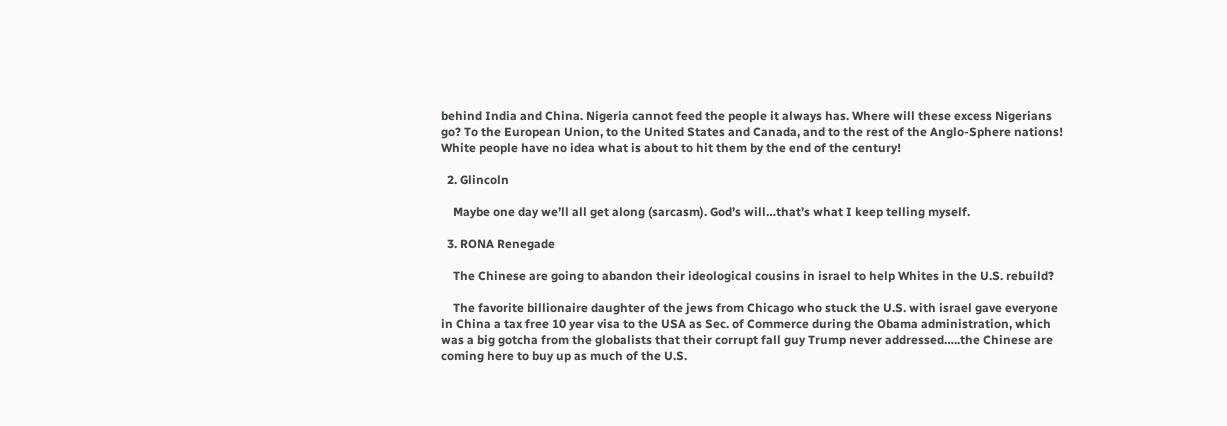behind India and China. Nigeria cannot feed the people it always has. Where will these excess Nigerians go? To the European Union, to the United States and Canada, and to the rest of the Anglo-Sphere nations! White people have no idea what is about to hit them by the end of the century!

  2. Glincoln

    Maybe one day we’ll all get along (sarcasm). God’s will…that’s what I keep telling myself.

  3. RONA Renegade

    The Chinese are going to abandon their ideological cousins in israel to help Whites in the U.S. rebuild?

    The favorite billionaire daughter of the jews from Chicago who stuck the U.S. with israel gave everyone in China a tax free 10 year visa to the USA as Sec. of Commerce during the Obama administration, which was a big gotcha from the globalists that their corrupt fall guy Trump never addressed…..the Chinese are coming here to buy up as much of the U.S.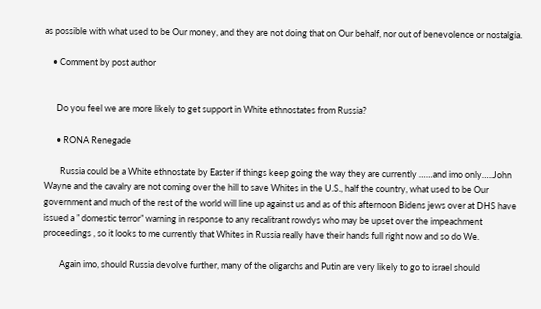as possible with what used to be Our money, and they are not doing that on Our behalf, nor out of benevolence or nostalgia.

    • Comment by post author


      Do you feel we are more likely to get support in White ethnostates from Russia?

      • RONA Renegade

        Russia could be a White ethnostate by Easter if things keep going the way they are currently ……and imo only…..John Wayne and the cavalry are not coming over the hill to save Whites in the U.S., half the country, what used to be Our government and much of the rest of the world will line up against us and as of this afternoon Bidens jews over at DHS have issued a ” domestic terror” warning in response to any recalitrant rowdys who may be upset over the impeachment proceedings , so it looks to me currently that Whites in Russia really have their hands full right now and so do We.

        Again imo, should Russia devolve further, many of the oligarchs and Putin are very likely to go to israel should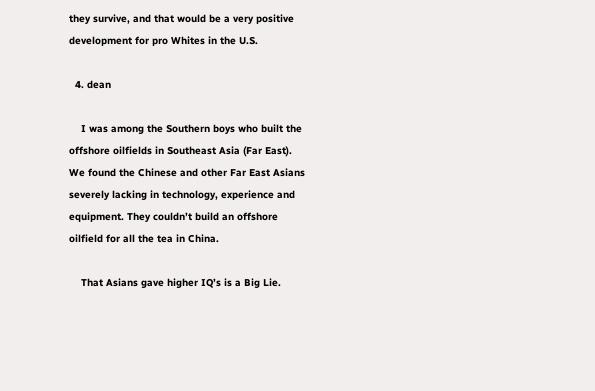they survive, and that would be a very positive development for pro Whites in the U.S.

  4. dean

    I was among the Southern boys who built the offshore oilfields in Southeast Asia (Far East). We found the Chinese and other Far East Asians severely lacking in technology, experience and equipment. They couldn’t build an offshore oilfield for all the tea in China.

    That Asians gave higher IQ’s is a Big Lie.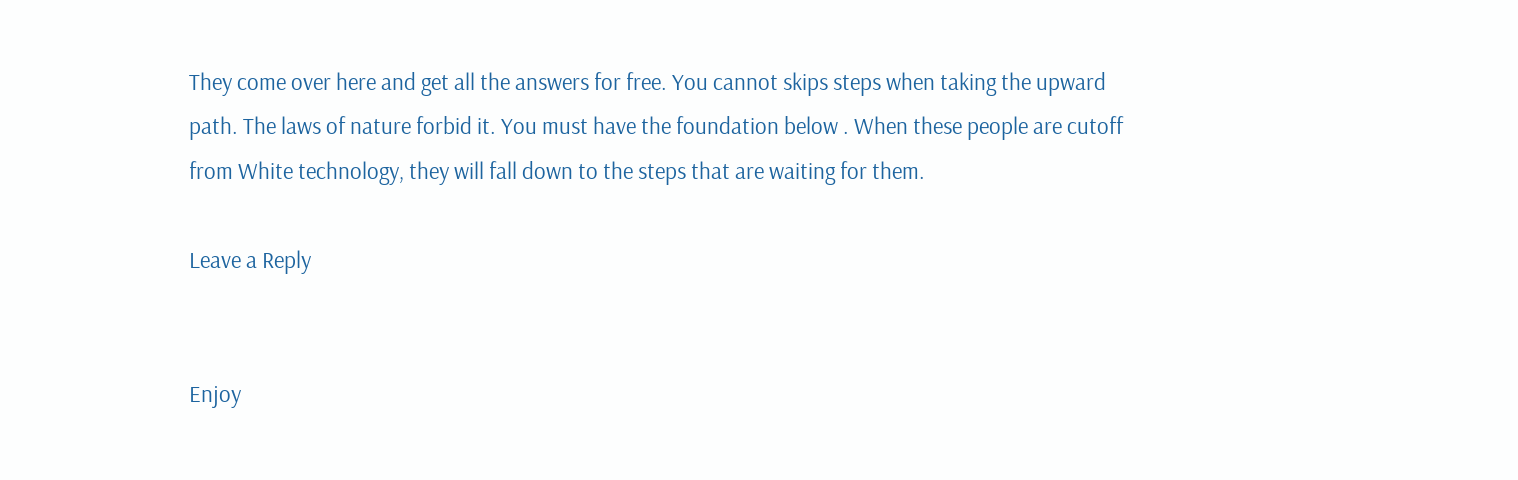They come over here and get all the answers for free. You cannot skips steps when taking the upward path. The laws of nature forbid it. You must have the foundation below . When these people are cutoff from White technology, they will fall down to the steps that are waiting for them.

Leave a Reply


Enjoy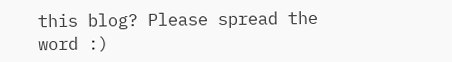this blog? Please spread the word :)